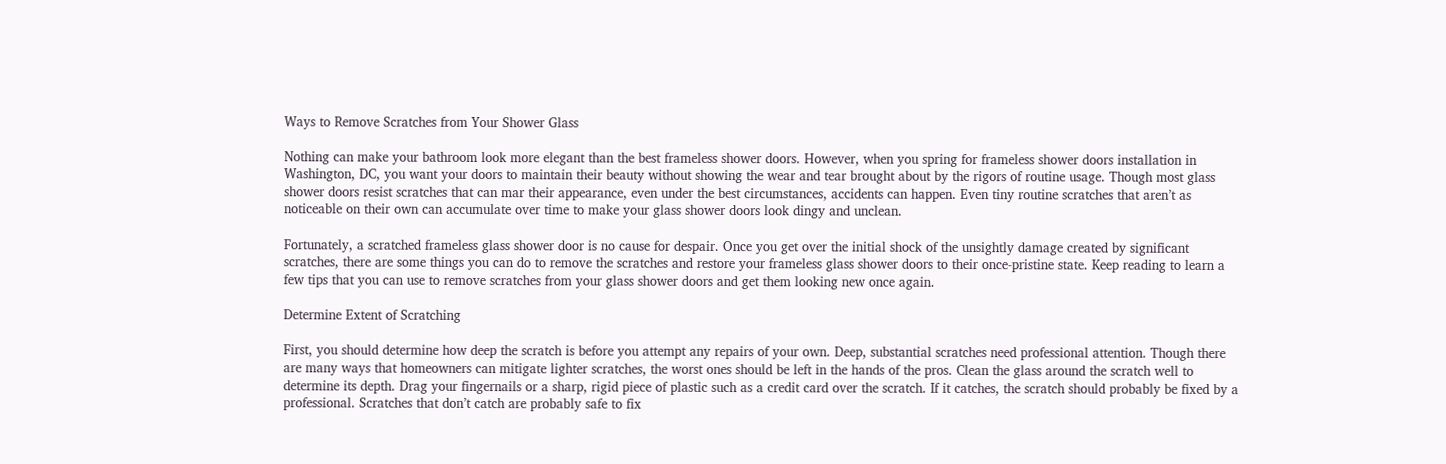Ways to Remove Scratches from Your Shower Glass

Nothing can make your bathroom look more elegant than the best frameless shower doors. However, when you spring for frameless shower doors installation in Washington, DC, you want your doors to maintain their beauty without showing the wear and tear brought about by the rigors of routine usage. Though most glass shower doors resist scratches that can mar their appearance, even under the best circumstances, accidents can happen. Even tiny routine scratches that aren’t as noticeable on their own can accumulate over time to make your glass shower doors look dingy and unclean.

Fortunately, a scratched frameless glass shower door is no cause for despair. Once you get over the initial shock of the unsightly damage created by significant scratches, there are some things you can do to remove the scratches and restore your frameless glass shower doors to their once-pristine state. Keep reading to learn a few tips that you can use to remove scratches from your glass shower doors and get them looking new once again.

Determine Extent of Scratching

First, you should determine how deep the scratch is before you attempt any repairs of your own. Deep, substantial scratches need professional attention. Though there are many ways that homeowners can mitigate lighter scratches, the worst ones should be left in the hands of the pros. Clean the glass around the scratch well to determine its depth. Drag your fingernails or a sharp, rigid piece of plastic such as a credit card over the scratch. If it catches, the scratch should probably be fixed by a professional. Scratches that don’t catch are probably safe to fix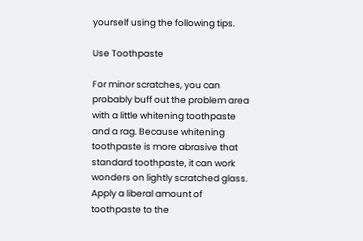yourself using the following tips.

Use Toothpaste

For minor scratches, you can probably buff out the problem area with a little whitening toothpaste and a rag. Because whitening toothpaste is more abrasive that standard toothpaste, it can work wonders on lightly scratched glass. Apply a liberal amount of toothpaste to the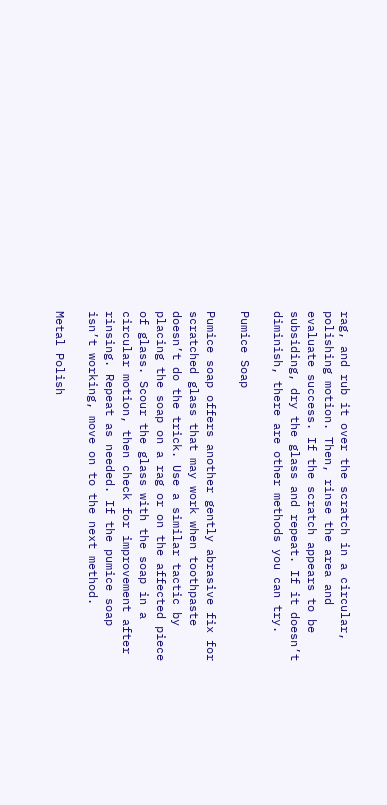rag, and rub it over the scratch in a circular, polishing motion. Then, rinse the area and evaluate success. If the scratch appears to be subsiding, dry the glass and repeat. If it doesn’t diminish, there are other methods you can try.

Pumice Soap

Pumice soap offers another gently abrasive fix for scratched glass that may work when toothpaste doesn’t do the trick. Use a similar tactic by placing the soap on a rag or on the affected piece of glass. Scour the glass with the soap in a circular motion, then check for improvement after rinsing. Repeat as needed. If the pumice soap isn’t working, move on to the next method.

Metal Polish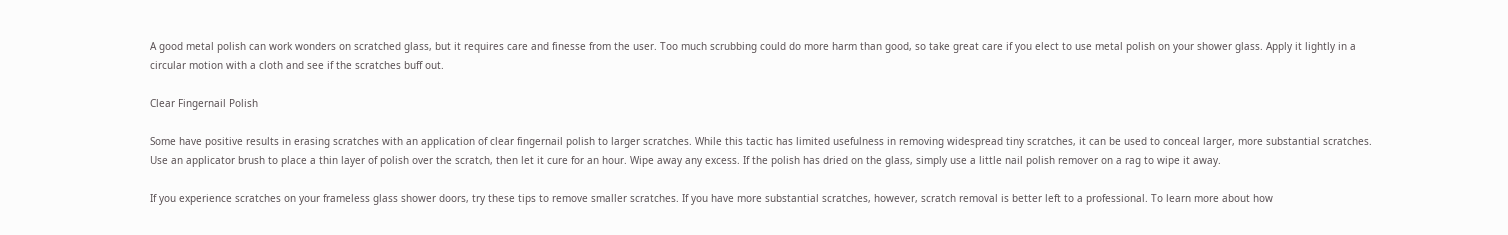A good metal polish can work wonders on scratched glass, but it requires care and finesse from the user. Too much scrubbing could do more harm than good, so take great care if you elect to use metal polish on your shower glass. Apply it lightly in a circular motion with a cloth and see if the scratches buff out.

Clear Fingernail Polish

Some have positive results in erasing scratches with an application of clear fingernail polish to larger scratches. While this tactic has limited usefulness in removing widespread tiny scratches, it can be used to conceal larger, more substantial scratches. Use an applicator brush to place a thin layer of polish over the scratch, then let it cure for an hour. Wipe away any excess. If the polish has dried on the glass, simply use a little nail polish remover on a rag to wipe it away.

If you experience scratches on your frameless glass shower doors, try these tips to remove smaller scratches. If you have more substantial scratches, however, scratch removal is better left to a professional. To learn more about how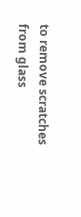to remove scratches from glass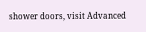shower doors, visit Advanced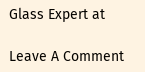Glass Expert at

Leave A Comment